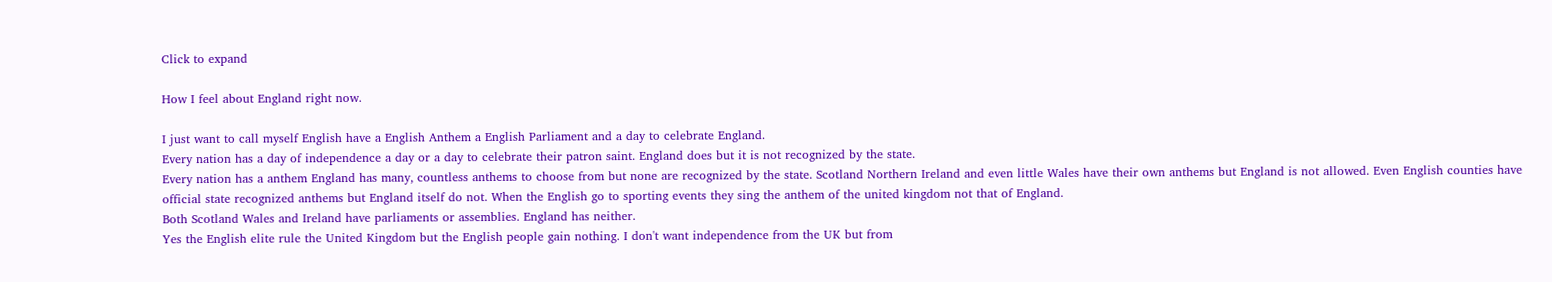Click to expand

How I feel about England right now.

I just want to call myself English have a English Anthem a English Parliament and a day to celebrate England.
Every nation has a day of independence a day or a day to celebrate their patron saint. England does but it is not recognized by the state.
Every nation has a anthem England has many, countless anthems to choose from but none are recognized by the state. Scotland Northern Ireland and even little Wales have their own anthems but England is not allowed. Even English counties have official state recognized anthems but England itself do not. When the English go to sporting events they sing the anthem of the united kingdom not that of England.
Both Scotland Wales and Ireland have parliaments or assemblies. England has neither.
Yes the English elite rule the United Kingdom but the English people gain nothing. I don't want independence from the UK but from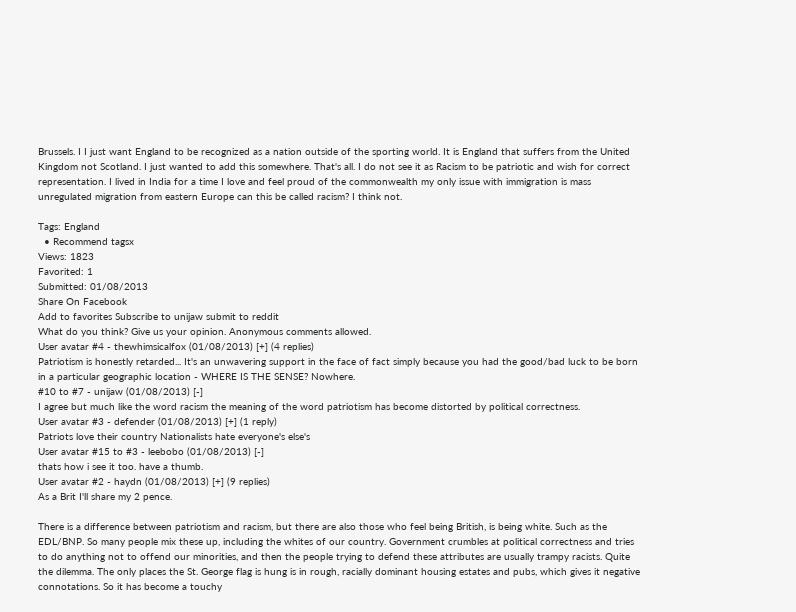Brussels. I I just want England to be recognized as a nation outside of the sporting world. It is England that suffers from the United Kingdom not Scotland. I just wanted to add this somewhere. That's all. I do not see it as Racism to be patriotic and wish for correct representation. I lived in India for a time I love and feel proud of the commonwealth my only issue with immigration is mass unregulated migration from eastern Europe can this be called racism? I think not.

Tags: England
  • Recommend tagsx
Views: 1823
Favorited: 1
Submitted: 01/08/2013
Share On Facebook
Add to favorites Subscribe to unijaw submit to reddit
What do you think? Give us your opinion. Anonymous comments allowed.
User avatar #4 - thewhimsicalfox (01/08/2013) [+] (4 replies)
Patriotism is honestly retarded... It's an unwavering support in the face of fact simply because you had the good/bad luck to be born in a particular geographic location - WHERE IS THE SENSE? Nowhere.
#10 to #7 - unijaw (01/08/2013) [-]
I agree but much like the word racism the meaning of the word patriotism has become distorted by political correctness.
User avatar #3 - defender (01/08/2013) [+] (1 reply)
Patriots love their country Nationalists hate everyone's else's
User avatar #15 to #3 - leebobo (01/08/2013) [-]
thats how i see it too. have a thumb.
User avatar #2 - haydn (01/08/2013) [+] (9 replies)
As a Brit I'll share my 2 pence.

There is a difference between patriotism and racism, but there are also those who feel being British, is being white. Such as the EDL/BNP. So many people mix these up, including the whites of our country. Government crumbles at political correctness and tries to do anything not to offend our minorities, and then the people trying to defend these attributes are usually trampy racists. Quite the dilemma. The only places the St. George flag is hung is in rough, racially dominant housing estates and pubs, which gives it negative connotations. So it has become a touchy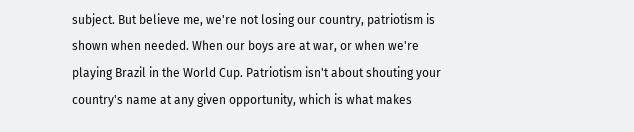subject. But believe me, we're not losing our country, patriotism is shown when needed. When our boys are at war, or when we're playing Brazil in the World Cup. Patriotism isn't about shouting your country's name at any given opportunity, which is what makes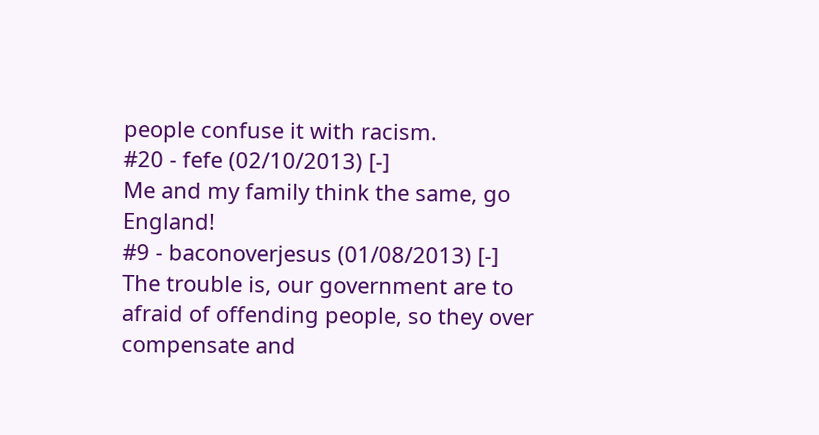people confuse it with racism.
#20 - fefe (02/10/2013) [-]
Me and my family think the same, go England!
#9 - baconoverjesus (01/08/2013) [-]
The trouble is, our government are to afraid of offending people, so they over compensate and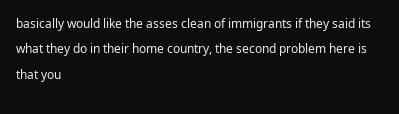basically would like the asses clean of immigrants if they said its what they do in their home country, the second problem here is that you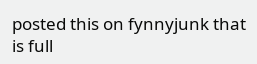posted this on fynnyjunk that is full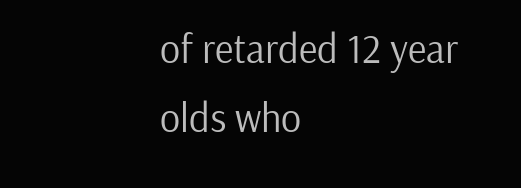of retarded 12 year olds who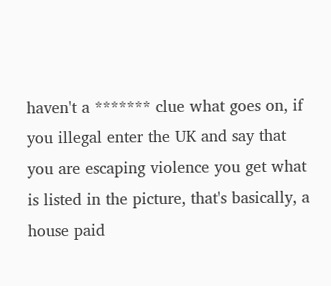haven't a ******* clue what goes on, if you illegal enter the UK and say that you are escaping violence you get what is listed in the picture, that's basically, a house paid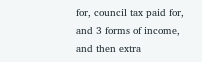for, council tax paid for, and 3 forms of income, and then extra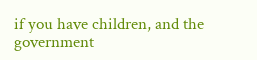if you have children, and the government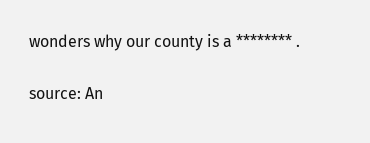wonders why our county is a ******** .

source: An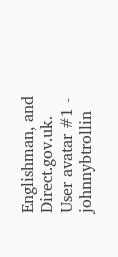Englishman, and Direct.gov.uk.
User avatar #1 - johnnybtrollin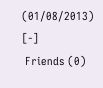(01/08/2013) [-]
 Friends (0)